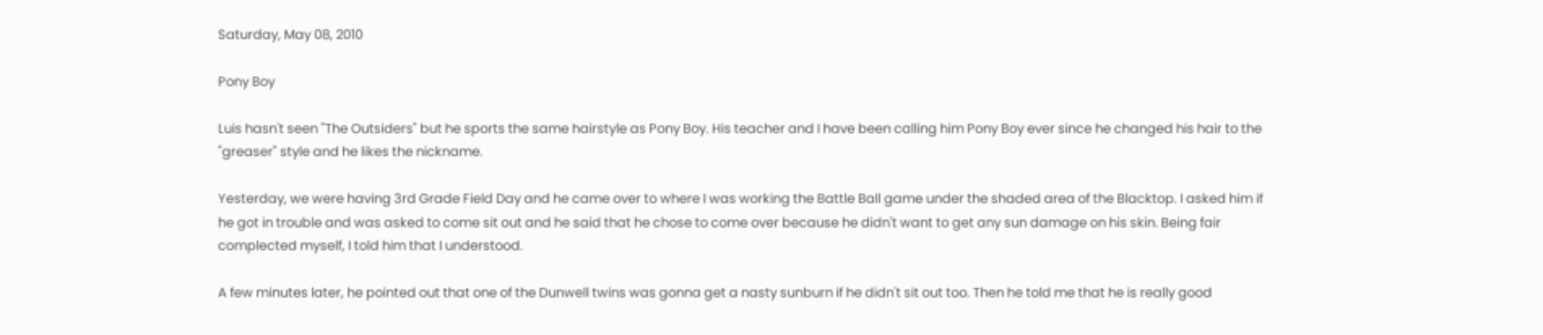Saturday, May 08, 2010

Pony Boy

Luis hasn't seen "The Outsiders" but he sports the same hairstyle as Pony Boy. His teacher and I have been calling him Pony Boy ever since he changed his hair to the "greaser" style and he likes the nickname.

Yesterday, we were having 3rd Grade Field Day and he came over to where I was working the Battle Ball game under the shaded area of the Blacktop. I asked him if he got in trouble and was asked to come sit out and he said that he chose to come over because he didn't want to get any sun damage on his skin. Being fair complected myself, I told him that I understood.

A few minutes later, he pointed out that one of the Dunwell twins was gonna get a nasty sunburn if he didn't sit out too. Then he told me that he is really good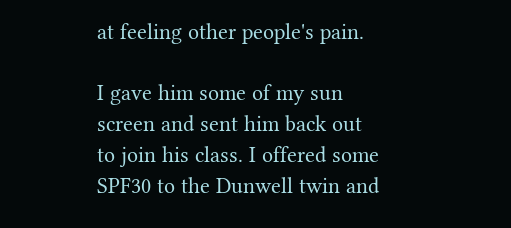at feeling other people's pain.

I gave him some of my sun screen and sent him back out to join his class. I offered some SPF30 to the Dunwell twin and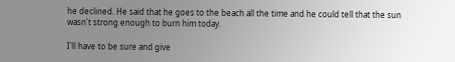he declined. He said that he goes to the beach all the time and he could tell that the sun wasn't strong enough to burn him today.

I'll have to be sure and give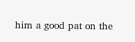him a good pat on the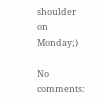shoulder on Monday;)

No comments: